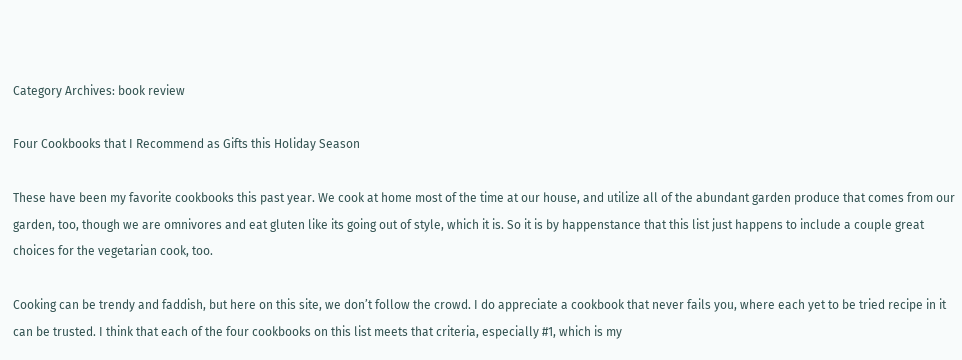Category Archives: book review

Four Cookbooks that I Recommend as Gifts this Holiday Season

These have been my favorite cookbooks this past year. We cook at home most of the time at our house, and utilize all of the abundant garden produce that comes from our garden, too, though we are omnivores and eat gluten like its going out of style, which it is. So it is by happenstance that this list just happens to include a couple great choices for the vegetarian cook, too.

Cooking can be trendy and faddish, but here on this site, we don’t follow the crowd. I do appreciate a cookbook that never fails you, where each yet to be tried recipe in it can be trusted. I think that each of the four cookbooks on this list meets that criteria, especially #1, which is my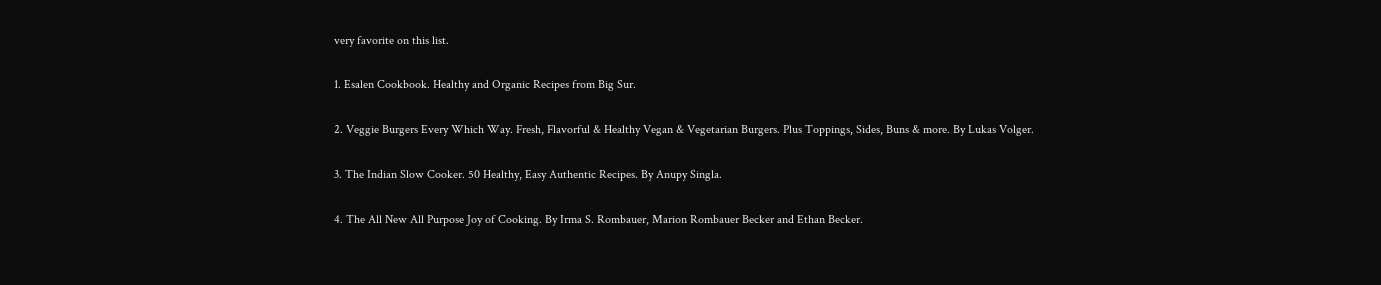very favorite on this list.

1. Esalen Cookbook. Healthy and Organic Recipes from Big Sur.

2. Veggie Burgers Every Which Way. Fresh, Flavorful & Healthy Vegan & Vegetarian Burgers. Plus Toppings, Sides, Buns & more. By Lukas Volger.

3. The Indian Slow Cooker. 50 Healthy, Easy Authentic Recipes. By Anupy Singla.

4. The All New All Purpose Joy of Cooking. By Irma S. Rombauer, Marion Rombauer Becker and Ethan Becker.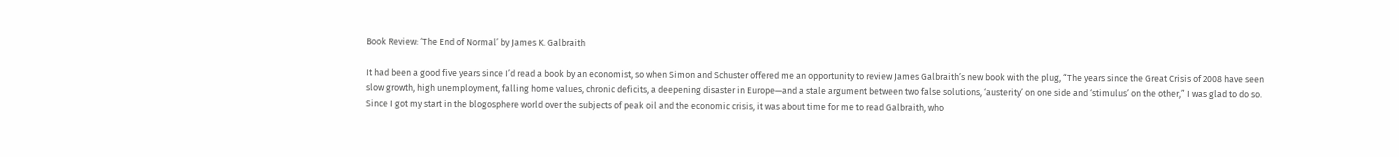Book Review: ‘The End of Normal’ by James K. Galbraith

It had been a good five years since I’d read a book by an economist, so when Simon and Schuster offered me an opportunity to review James Galbraith’s new book with the plug, “The years since the Great Crisis of 2008 have seen slow growth, high unemployment, falling home values, chronic deficits, a deepening disaster in Europe—and a stale argument between two false solutions, ‘austerity’ on one side and ‘stimulus’ on the other,” I was glad to do so. Since I got my start in the blogosphere world over the subjects of peak oil and the economic crisis, it was about time for me to read Galbraith, who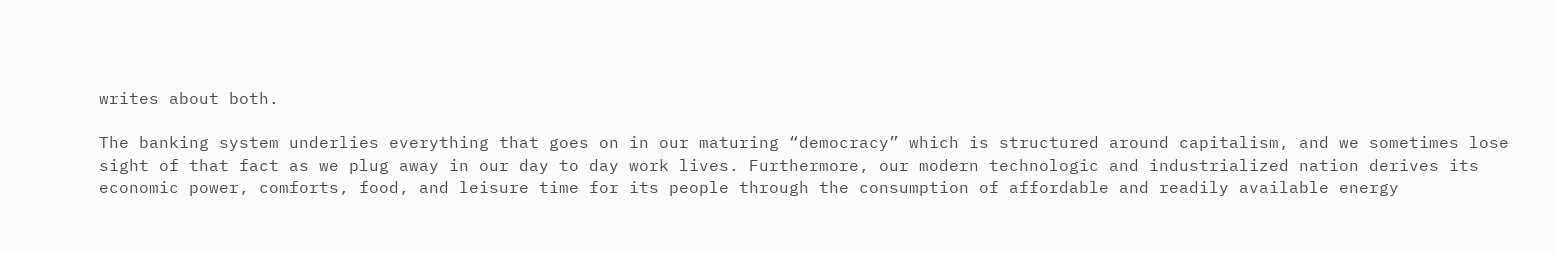writes about both.

The banking system underlies everything that goes on in our maturing “democracy” which is structured around capitalism, and we sometimes lose sight of that fact as we plug away in our day to day work lives. Furthermore, our modern technologic and industrialized nation derives its economic power, comforts, food, and leisure time for its people through the consumption of affordable and readily available energy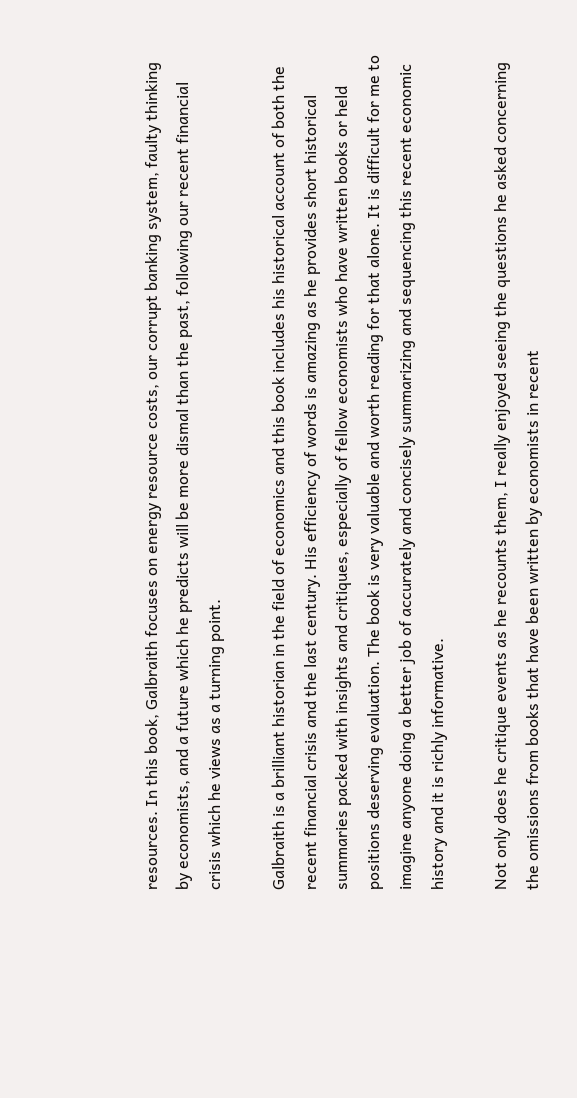resources. In this book, Galbraith focuses on energy resource costs, our corrupt banking system, faulty thinking by economists, and a future which he predicts will be more dismal than the past, following our recent financial crisis which he views as a turning point.

Galbraith is a brilliant historian in the field of economics and this book includes his historical account of both the recent financial crisis and the last century. His efficiency of words is amazing as he provides short historical summaries packed with insights and critiques, especially of fellow economists who have written books or held positions deserving evaluation. The book is very valuable and worth reading for that alone. It is difficult for me to imagine anyone doing a better job of accurately and concisely summarizing and sequencing this recent economic history and it is richly informative.

Not only does he critique events as he recounts them, I really enjoyed seeing the questions he asked concerning the omissions from books that have been written by economists in recent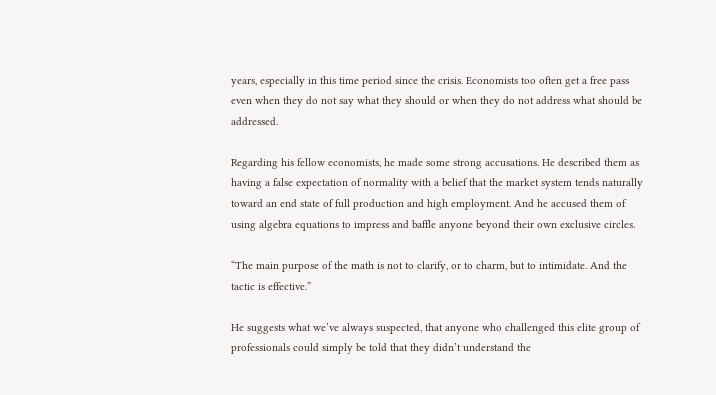years, especially in this time period since the crisis. Economists too often get a free pass even when they do not say what they should or when they do not address what should be addressed.

Regarding his fellow economists, he made some strong accusations. He described them as having a false expectation of normality with a belief that the market system tends naturally toward an end state of full production and high employment. And he accused them of using algebra equations to impress and baffle anyone beyond their own exclusive circles.

“The main purpose of the math is not to clarify, or to charm, but to intimidate. And the tactic is effective.”

He suggests what we’ve always suspected, that anyone who challenged this elite group of professionals could simply be told that they didn’t understand the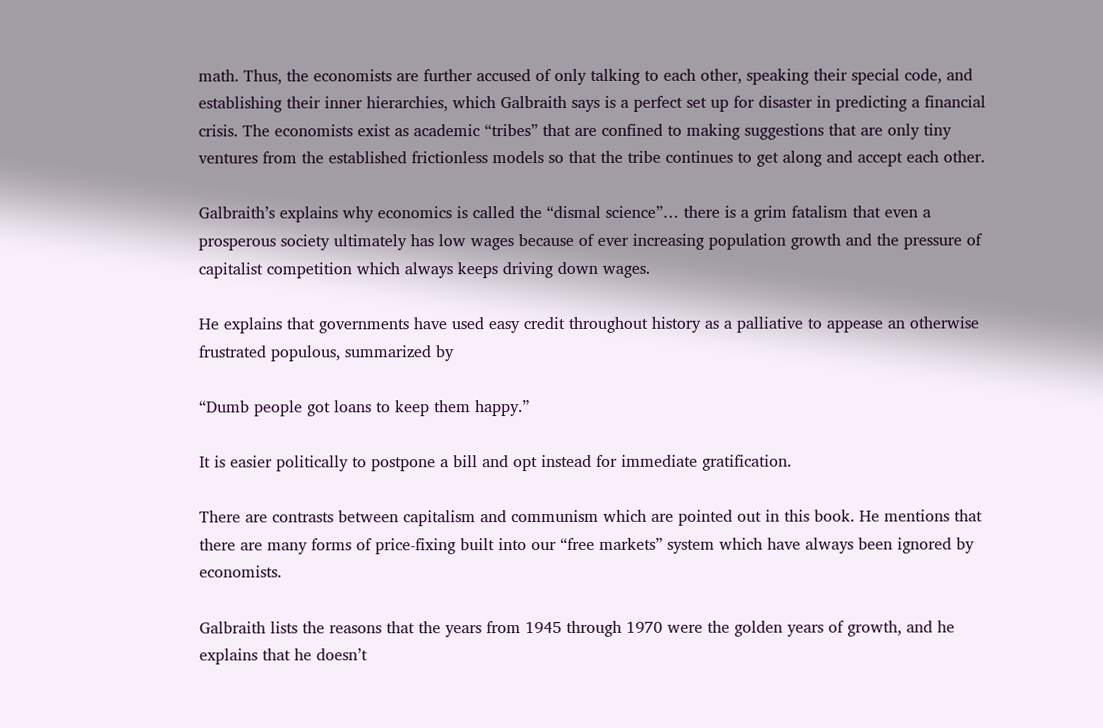math. Thus, the economists are further accused of only talking to each other, speaking their special code, and establishing their inner hierarchies, which Galbraith says is a perfect set up for disaster in predicting a financial crisis. The economists exist as academic “tribes” that are confined to making suggestions that are only tiny ventures from the established frictionless models so that the tribe continues to get along and accept each other.

Galbraith’s explains why economics is called the “dismal science”… there is a grim fatalism that even a prosperous society ultimately has low wages because of ever increasing population growth and the pressure of capitalist competition which always keeps driving down wages.

He explains that governments have used easy credit throughout history as a palliative to appease an otherwise frustrated populous, summarized by

“Dumb people got loans to keep them happy.”

It is easier politically to postpone a bill and opt instead for immediate gratification.

There are contrasts between capitalism and communism which are pointed out in this book. He mentions that there are many forms of price-fixing built into our “free markets” system which have always been ignored by economists.

Galbraith lists the reasons that the years from 1945 through 1970 were the golden years of growth, and he explains that he doesn’t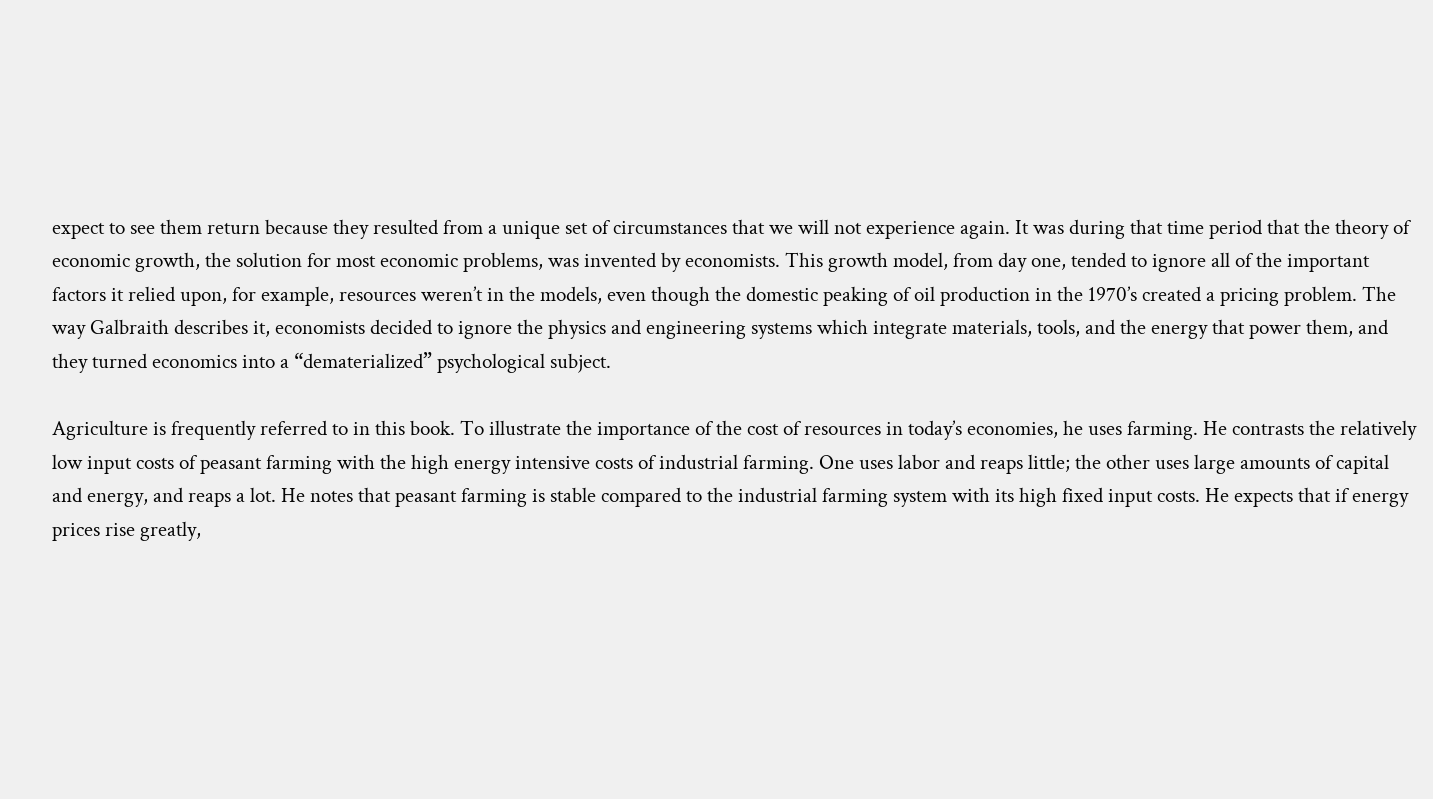expect to see them return because they resulted from a unique set of circumstances that we will not experience again. It was during that time period that the theory of economic growth, the solution for most economic problems, was invented by economists. This growth model, from day one, tended to ignore all of the important factors it relied upon, for example, resources weren’t in the models, even though the domestic peaking of oil production in the 1970’s created a pricing problem. The way Galbraith describes it, economists decided to ignore the physics and engineering systems which integrate materials, tools, and the energy that power them, and they turned economics into a “dematerialized” psychological subject.

Agriculture is frequently referred to in this book. To illustrate the importance of the cost of resources in today’s economies, he uses farming. He contrasts the relatively low input costs of peasant farming with the high energy intensive costs of industrial farming. One uses labor and reaps little; the other uses large amounts of capital and energy, and reaps a lot. He notes that peasant farming is stable compared to the industrial farming system with its high fixed input costs. He expects that if energy prices rise greatly,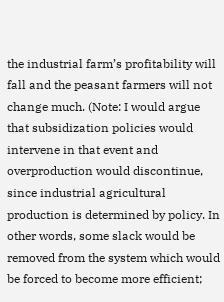the industrial farm’s profitability will fall and the peasant farmers will not change much. (Note: I would argue that subsidization policies would intervene in that event and overproduction would discontinue, since industrial agricultural production is determined by policy. In other words, some slack would be removed from the system which would be forced to become more efficient;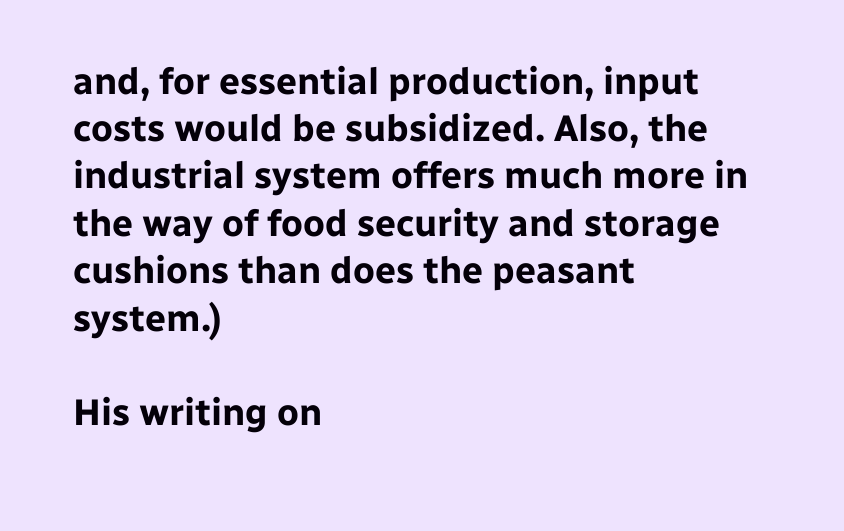and, for essential production, input costs would be subsidized. Also, the industrial system offers much more in the way of food security and storage cushions than does the peasant system.)

His writing on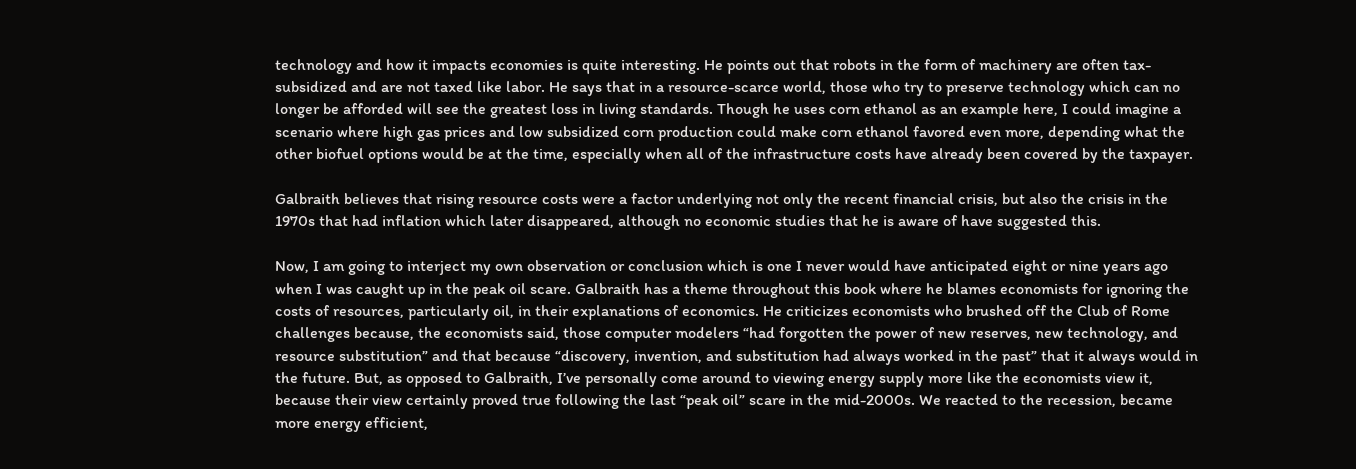technology and how it impacts economies is quite interesting. He points out that robots in the form of machinery are often tax-subsidized and are not taxed like labor. He says that in a resource-scarce world, those who try to preserve technology which can no longer be afforded will see the greatest loss in living standards. Though he uses corn ethanol as an example here, I could imagine a scenario where high gas prices and low subsidized corn production could make corn ethanol favored even more, depending what the other biofuel options would be at the time, especially when all of the infrastructure costs have already been covered by the taxpayer.

Galbraith believes that rising resource costs were a factor underlying not only the recent financial crisis, but also the crisis in the 1970s that had inflation which later disappeared, although no economic studies that he is aware of have suggested this.

Now, I am going to interject my own observation or conclusion which is one I never would have anticipated eight or nine years ago when I was caught up in the peak oil scare. Galbraith has a theme throughout this book where he blames economists for ignoring the costs of resources, particularly oil, in their explanations of economics. He criticizes economists who brushed off the Club of Rome challenges because, the economists said, those computer modelers “had forgotten the power of new reserves, new technology, and resource substitution” and that because “discovery, invention, and substitution had always worked in the past” that it always would in the future. But, as opposed to Galbraith, I’ve personally come around to viewing energy supply more like the economists view it, because their view certainly proved true following the last “peak oil” scare in the mid-2000s. We reacted to the recession, became more energy efficient,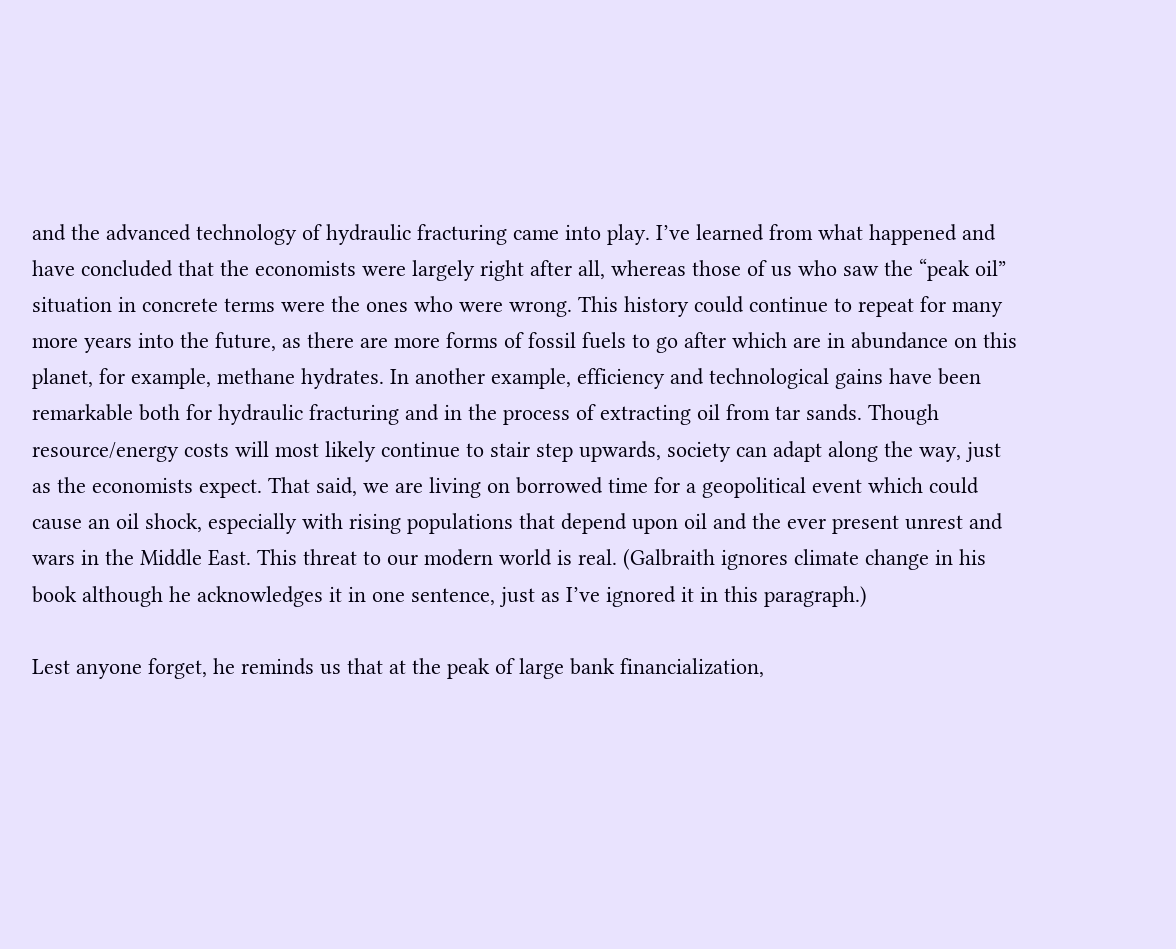and the advanced technology of hydraulic fracturing came into play. I’ve learned from what happened and have concluded that the economists were largely right after all, whereas those of us who saw the “peak oil” situation in concrete terms were the ones who were wrong. This history could continue to repeat for many more years into the future, as there are more forms of fossil fuels to go after which are in abundance on this planet, for example, methane hydrates. In another example, efficiency and technological gains have been remarkable both for hydraulic fracturing and in the process of extracting oil from tar sands. Though resource/energy costs will most likely continue to stair step upwards, society can adapt along the way, just as the economists expect. That said, we are living on borrowed time for a geopolitical event which could cause an oil shock, especially with rising populations that depend upon oil and the ever present unrest and wars in the Middle East. This threat to our modern world is real. (Galbraith ignores climate change in his book although he acknowledges it in one sentence, just as I’ve ignored it in this paragraph.)

Lest anyone forget, he reminds us that at the peak of large bank financialization,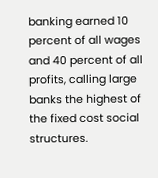banking earned 10 percent of all wages and 40 percent of all profits, calling large banks the highest of the fixed cost social structures.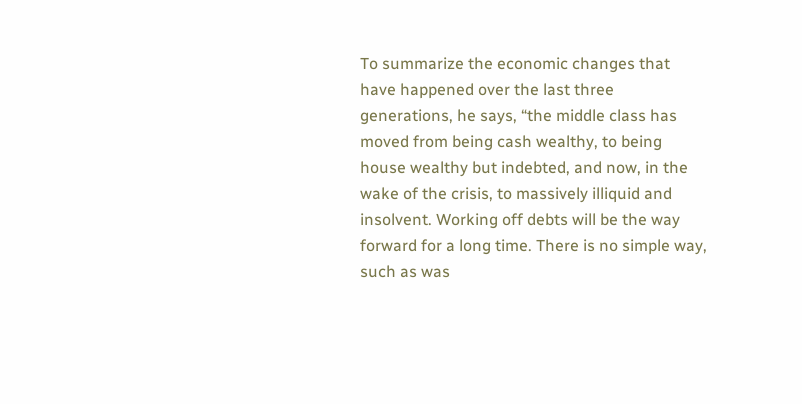To summarize the economic changes that have happened over the last three generations, he says, “the middle class has moved from being cash wealthy, to being house wealthy but indebted, and now, in the wake of the crisis, to massively illiquid and insolvent. Working off debts will be the way forward for a long time. There is no simple way, such as was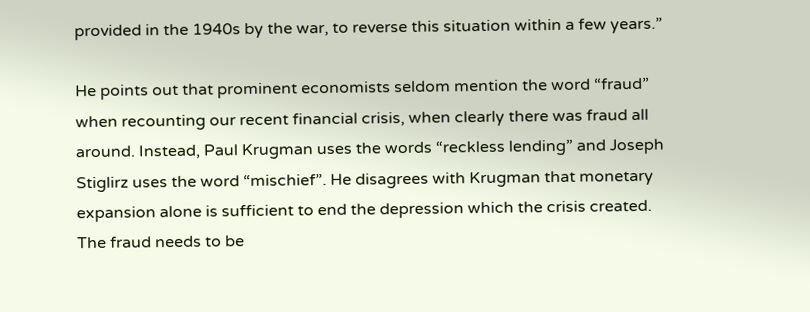provided in the 1940s by the war, to reverse this situation within a few years.”

He points out that prominent economists seldom mention the word “fraud” when recounting our recent financial crisis, when clearly there was fraud all around. Instead, Paul Krugman uses the words “reckless lending” and Joseph Stiglirz uses the word “mischief”. He disagrees with Krugman that monetary expansion alone is sufficient to end the depression which the crisis created. The fraud needs to be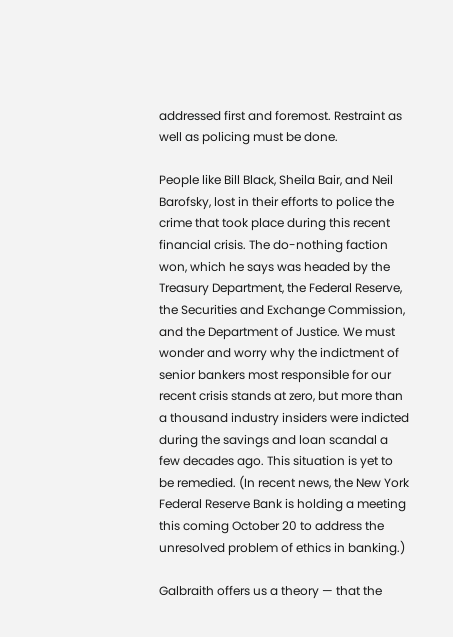addressed first and foremost. Restraint as well as policing must be done.

People like Bill Black, Sheila Bair, and Neil Barofsky, lost in their efforts to police the crime that took place during this recent financial crisis. The do-nothing faction won, which he says was headed by the Treasury Department, the Federal Reserve, the Securities and Exchange Commission, and the Department of Justice. We must wonder and worry why the indictment of senior bankers most responsible for our recent crisis stands at zero, but more than a thousand industry insiders were indicted during the savings and loan scandal a few decades ago. This situation is yet to be remedied. (In recent news, the New York Federal Reserve Bank is holding a meeting this coming October 20 to address the unresolved problem of ethics in banking.)

Galbraith offers us a theory — that the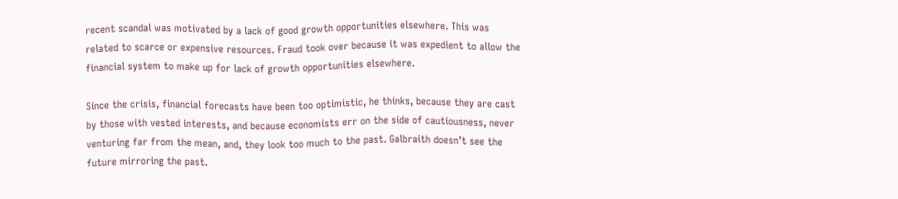recent scandal was motivated by a lack of good growth opportunities elsewhere. This was related to scarce or expensive resources. Fraud took over because it was expedient to allow the financial system to make up for lack of growth opportunities elsewhere.

Since the crisis, financial forecasts have been too optimistic, he thinks, because they are cast by those with vested interests, and because economists err on the side of cautiousness, never venturing far from the mean, and, they look too much to the past. Galbraith doesn’t see the future mirroring the past.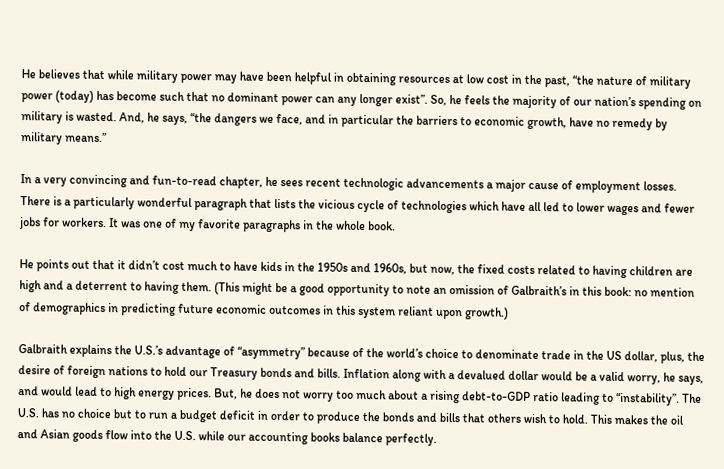He believes that while military power may have been helpful in obtaining resources at low cost in the past, “the nature of military power (today) has become such that no dominant power can any longer exist”. So, he feels the majority of our nation’s spending on military is wasted. And, he says, “the dangers we face, and in particular the barriers to economic growth, have no remedy by military means.”

In a very convincing and fun-to-read chapter, he sees recent technologic advancements a major cause of employment losses. There is a particularly wonderful paragraph that lists the vicious cycle of technologies which have all led to lower wages and fewer jobs for workers. It was one of my favorite paragraphs in the whole book.

He points out that it didn’t cost much to have kids in the 1950s and 1960s, but now, the fixed costs related to having children are high and a deterrent to having them. (This might be a good opportunity to note an omission of Galbraith’s in this book: no mention of demographics in predicting future economic outcomes in this system reliant upon growth.)

Galbraith explains the U.S.’s advantage of “asymmetry” because of the world’s choice to denominate trade in the US dollar, plus, the desire of foreign nations to hold our Treasury bonds and bills. Inflation along with a devalued dollar would be a valid worry, he says, and would lead to high energy prices. But, he does not worry too much about a rising debt-to-GDP ratio leading to “instability”. The U.S. has no choice but to run a budget deficit in order to produce the bonds and bills that others wish to hold. This makes the oil and Asian goods flow into the U.S. while our accounting books balance perfectly.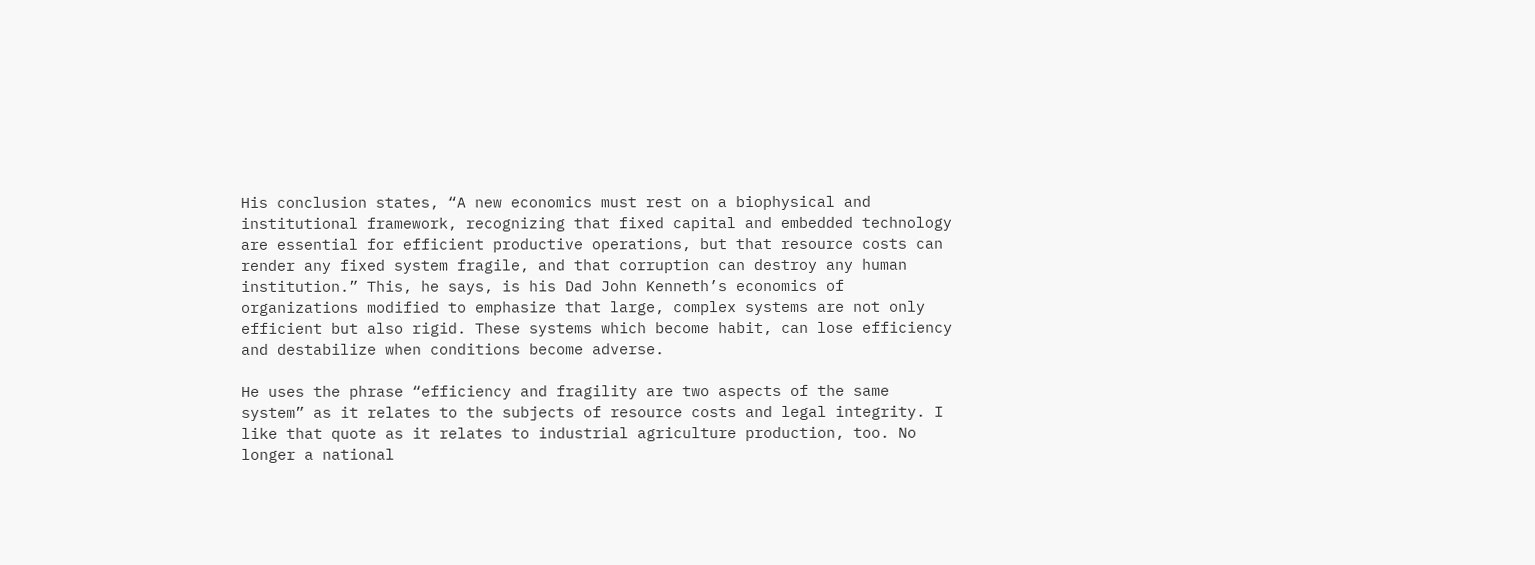His conclusion states, “A new economics must rest on a biophysical and institutional framework, recognizing that fixed capital and embedded technology are essential for efficient productive operations, but that resource costs can render any fixed system fragile, and that corruption can destroy any human institution.” This, he says, is his Dad John Kenneth’s economics of organizations modified to emphasize that large, complex systems are not only efficient but also rigid. These systems which become habit, can lose efficiency and destabilize when conditions become adverse.

He uses the phrase “efficiency and fragility are two aspects of the same system” as it relates to the subjects of resource costs and legal integrity. I like that quote as it relates to industrial agriculture production, too. No longer a national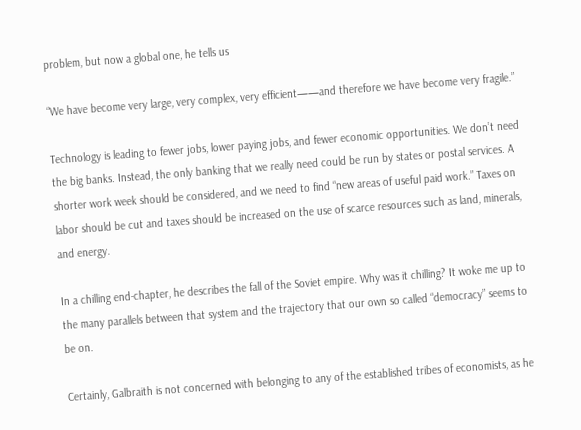problem, but now a global one, he tells us

“We have become very large, very complex, very efficient——and therefore we have become very fragile.”

Technology is leading to fewer jobs, lower paying jobs, and fewer economic opportunities. We don’t need the big banks. Instead, the only banking that we really need could be run by states or postal services. A shorter work week should be considered, and we need to find “new areas of useful paid work.” Taxes on labor should be cut and taxes should be increased on the use of scarce resources such as land, minerals, and energy.

In a chilling end-chapter, he describes the fall of the Soviet empire. Why was it chilling? It woke me up to the many parallels between that system and the trajectory that our own so called “democracy” seems to be on.

Certainly, Galbraith is not concerned with belonging to any of the established tribes of economists, as he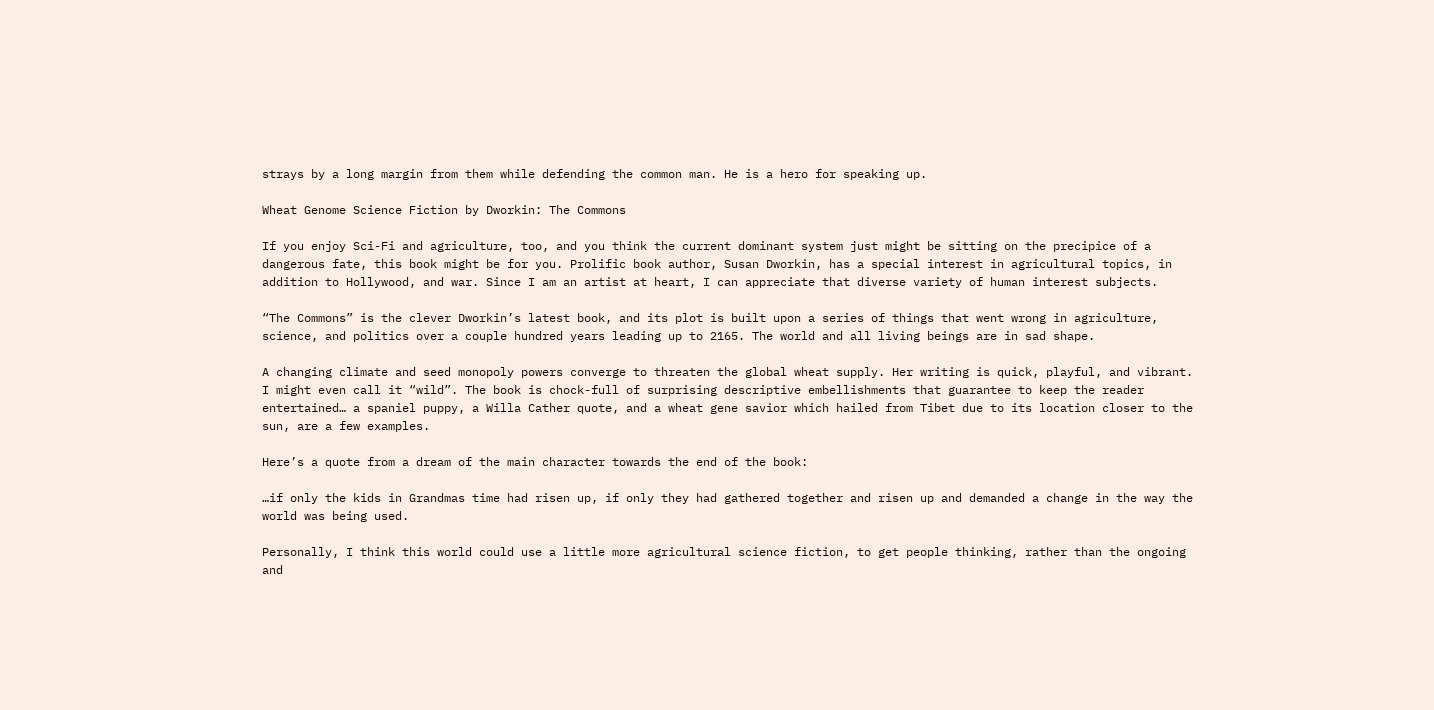strays by a long margin from them while defending the common man. He is a hero for speaking up.

Wheat Genome Science Fiction by Dworkin: The Commons

If you enjoy Sci-Fi and agriculture, too, and you think the current dominant system just might be sitting on the precipice of a dangerous fate, this book might be for you. Prolific book author, Susan Dworkin, has a special interest in agricultural topics, in addition to Hollywood, and war. Since I am an artist at heart, I can appreciate that diverse variety of human interest subjects.

“The Commons” is the clever Dworkin’s latest book, and its plot is built upon a series of things that went wrong in agriculture, science, and politics over a couple hundred years leading up to 2165. The world and all living beings are in sad shape.

A changing climate and seed monopoly powers converge to threaten the global wheat supply. Her writing is quick, playful, and vibrant. I might even call it “wild”. The book is chock-full of surprising descriptive embellishments that guarantee to keep the reader entertained… a spaniel puppy, a Willa Cather quote, and a wheat gene savior which hailed from Tibet due to its location closer to the sun, are a few examples.

Here’s a quote from a dream of the main character towards the end of the book:

…if only the kids in Grandmas time had risen up, if only they had gathered together and risen up and demanded a change in the way the world was being used.

Personally, I think this world could use a little more agricultural science fiction, to get people thinking, rather than the ongoing and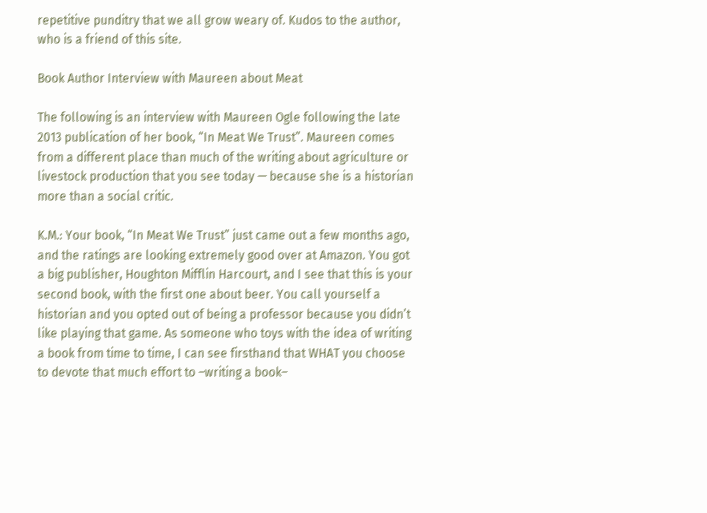repetitive punditry that we all grow weary of. Kudos to the author, who is a friend of this site.

Book Author Interview with Maureen about Meat

The following is an interview with Maureen Ogle following the late 2013 publication of her book, “In Meat We Trust”. Maureen comes from a different place than much of the writing about agriculture or livestock production that you see today — because she is a historian more than a social critic.

K.M.: Your book, “In Meat We Trust” just came out a few months ago, and the ratings are looking extremely good over at Amazon. You got a big publisher, Houghton Mifflin Harcourt, and I see that this is your second book, with the first one about beer. You call yourself a historian and you opted out of being a professor because you didn’t like playing that game. As someone who toys with the idea of writing a book from time to time, I can see firsthand that WHAT you choose to devote that much effort to –writing a book–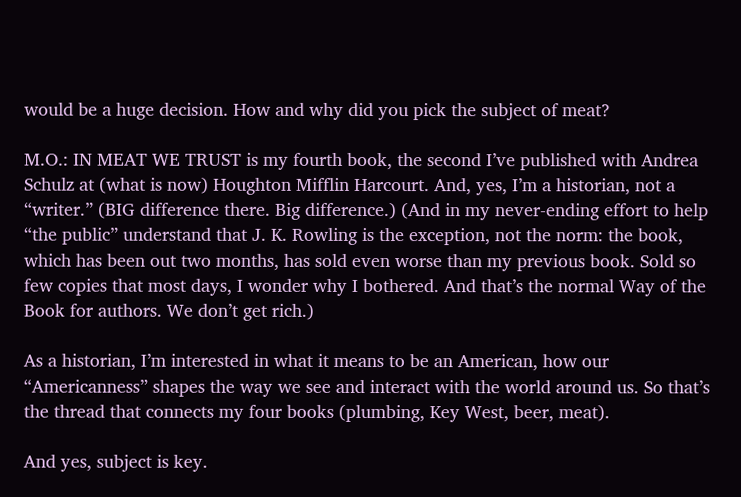would be a huge decision. How and why did you pick the subject of meat?

M.O.: IN MEAT WE TRUST is my fourth book, the second I’ve published with Andrea Schulz at (what is now) Houghton Mifflin Harcourt. And, yes, I’m a historian, not a “writer.” (BIG difference there. Big difference.) (And in my never-ending effort to help “the public” understand that J. K. Rowling is the exception, not the norm: the book, which has been out two months, has sold even worse than my previous book. Sold so few copies that most days, I wonder why I bothered. And that’s the normal Way of the Book for authors. We don’t get rich.)

As a historian, I’m interested in what it means to be an American, how our “Americanness” shapes the way we see and interact with the world around us. So that’s the thread that connects my four books (plumbing, Key West, beer, meat).

And yes, subject is key.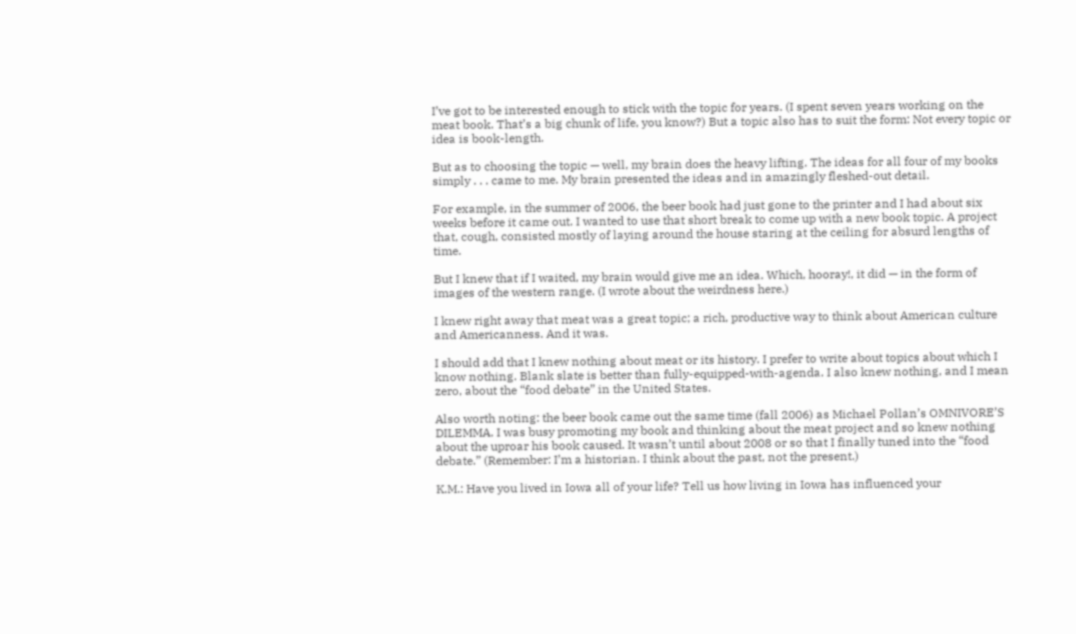I’ve got to be interested enough to stick with the topic for years. (I spent seven years working on the meat book. That’s a big chunk of life, you know?) But a topic also has to suit the form: Not every topic or idea is book-length.

But as to choosing the topic — well, my brain does the heavy lifting. The ideas for all four of my books simply . . . came to me. My brain presented the ideas and in amazingly fleshed-out detail.

For example, in the summer of 2006, the beer book had just gone to the printer and I had about six weeks before it came out. I wanted to use that short break to come up with a new book topic. A project that, cough, consisted mostly of laying around the house staring at the ceiling for absurd lengths of time.

But I knew that if I waited, my brain would give me an idea. Which, hooray!, it did — in the form of images of the western range. (I wrote about the weirdness here.)

I knew right away that meat was a great topic; a rich, productive way to think about American culture and Americanness. And it was.

I should add that I knew nothing about meat or its history. I prefer to write about topics about which I know nothing. Blank slate is better than fully-equipped-with-agenda. I also knew nothing, and I mean zero, about the “food debate” in the United States.

Also worth noting: the beer book came out the same time (fall 2006) as Michael Pollan’s OMNIVORE’S DILEMMA. I was busy promoting my book and thinking about the meat project and so knew nothing about the uproar his book caused. It wasn’t until about 2008 or so that I finally tuned into the “food debate.” (Remember: I’m a historian. I think about the past, not the present.)

K.M.: Have you lived in Iowa all of your life? Tell us how living in Iowa has influenced your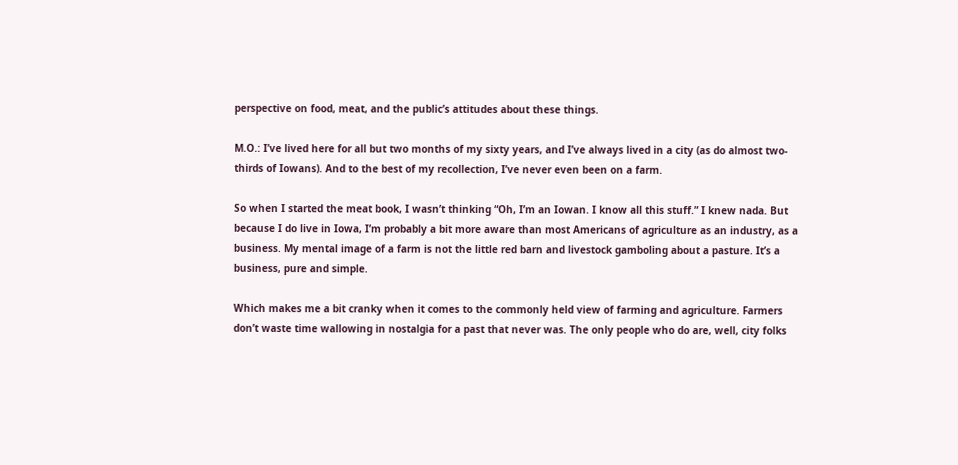perspective on food, meat, and the public’s attitudes about these things.

M.O.: I’ve lived here for all but two months of my sixty years, and I’ve always lived in a city (as do almost two-thirds of Iowans). And to the best of my recollection, I’ve never even been on a farm.

So when I started the meat book, I wasn’t thinking “Oh, I’m an Iowan. I know all this stuff.” I knew nada. But because I do live in Iowa, I’m probably a bit more aware than most Americans of agriculture as an industry, as a business. My mental image of a farm is not the little red barn and livestock gamboling about a pasture. It’s a business, pure and simple.

Which makes me a bit cranky when it comes to the commonly held view of farming and agriculture. Farmers don’t waste time wallowing in nostalgia for a past that never was. The only people who do are, well, city folks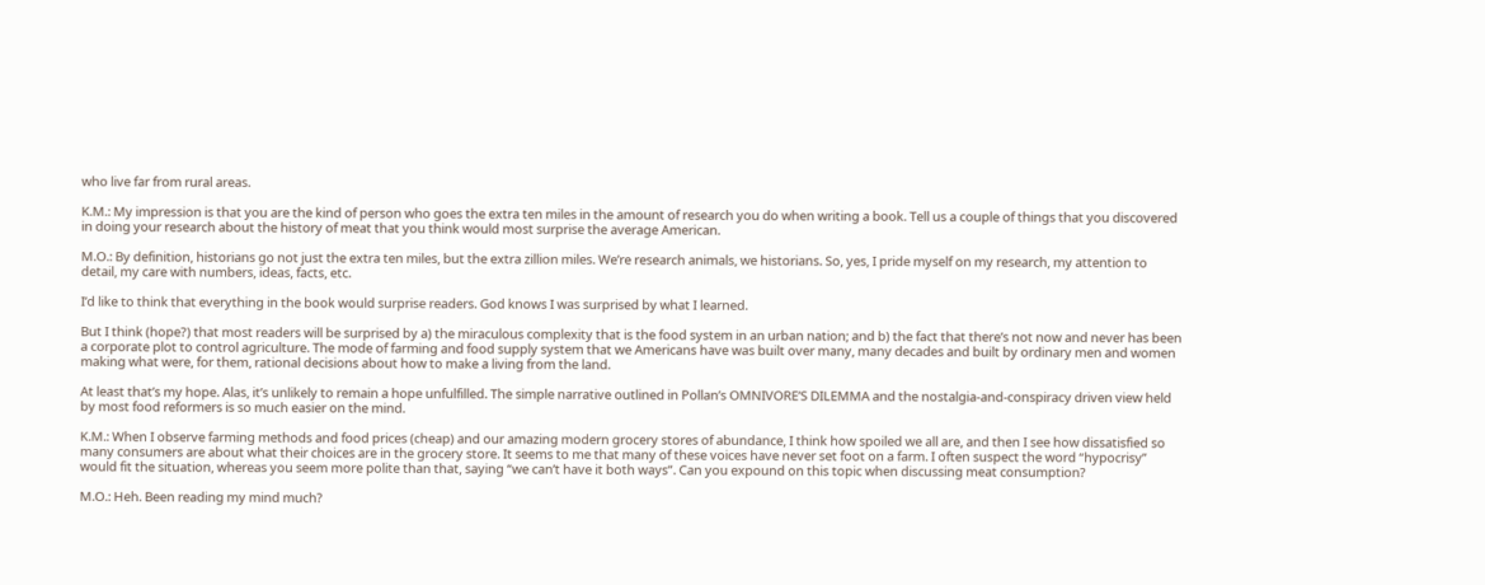who live far from rural areas.

K.M.: My impression is that you are the kind of person who goes the extra ten miles in the amount of research you do when writing a book. Tell us a couple of things that you discovered in doing your research about the history of meat that you think would most surprise the average American.

M.O.: By definition, historians go not just the extra ten miles, but the extra zillion miles. We’re research animals, we historians. So, yes, I pride myself on my research, my attention to detail, my care with numbers, ideas, facts, etc.

I’d like to think that everything in the book would surprise readers. God knows I was surprised by what I learned.

But I think (hope?) that most readers will be surprised by a) the miraculous complexity that is the food system in an urban nation; and b) the fact that there’s not now and never has been a corporate plot to control agriculture. The mode of farming and food supply system that we Americans have was built over many, many decades and built by ordinary men and women making what were, for them, rational decisions about how to make a living from the land.

At least that’s my hope. Alas, it’s unlikely to remain a hope unfulfilled. The simple narrative outlined in Pollan’s OMNIVORE’S DILEMMA and the nostalgia-and-conspiracy driven view held by most food reformers is so much easier on the mind.

K.M.: When I observe farming methods and food prices (cheap) and our amazing modern grocery stores of abundance, I think how spoiled we all are, and then I see how dissatisfied so many consumers are about what their choices are in the grocery store. It seems to me that many of these voices have never set foot on a farm. I often suspect the word “hypocrisy” would fit the situation, whereas you seem more polite than that, saying “we can’t have it both ways”. Can you expound on this topic when discussing meat consumption?

M.O.: Heh. Been reading my mind much?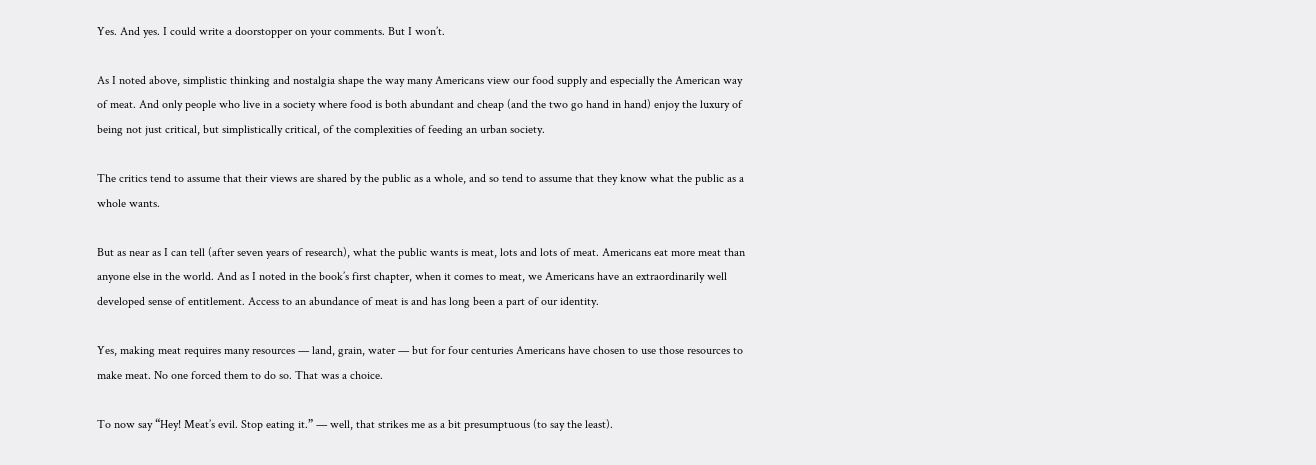Yes. And yes. I could write a doorstopper on your comments. But I won’t.

As I noted above, simplistic thinking and nostalgia shape the way many Americans view our food supply and especially the American way of meat. And only people who live in a society where food is both abundant and cheap (and the two go hand in hand) enjoy the luxury of being not just critical, but simplistically critical, of the complexities of feeding an urban society.

The critics tend to assume that their views are shared by the public as a whole, and so tend to assume that they know what the public as a whole wants.

But as near as I can tell (after seven years of research), what the public wants is meat, lots and lots of meat. Americans eat more meat than anyone else in the world. And as I noted in the book’s first chapter, when it comes to meat, we Americans have an extraordinarily well developed sense of entitlement. Access to an abundance of meat is and has long been a part of our identity.

Yes, making meat requires many resources — land, grain, water — but for four centuries Americans have chosen to use those resources to make meat. No one forced them to do so. That was a choice.

To now say “Hey! Meat’s evil. Stop eating it.” — well, that strikes me as a bit presumptuous (to say the least).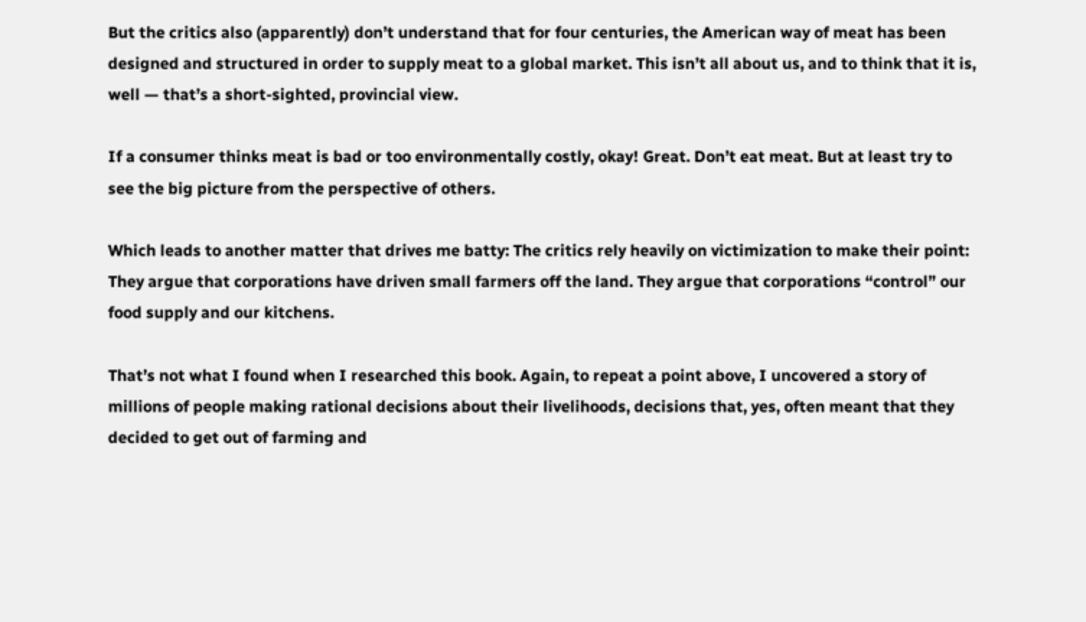But the critics also (apparently) don’t understand that for four centuries, the American way of meat has been designed and structured in order to supply meat to a global market. This isn’t all about us, and to think that it is, well — that’s a short-sighted, provincial view.

If a consumer thinks meat is bad or too environmentally costly, okay! Great. Don’t eat meat. But at least try to see the big picture from the perspective of others.

Which leads to another matter that drives me batty: The critics rely heavily on victimization to make their point: They argue that corporations have driven small farmers off the land. They argue that corporations “control” our food supply and our kitchens.

That’s not what I found when I researched this book. Again, to repeat a point above, I uncovered a story of millions of people making rational decisions about their livelihoods, decisions that, yes, often meant that they decided to get out of farming and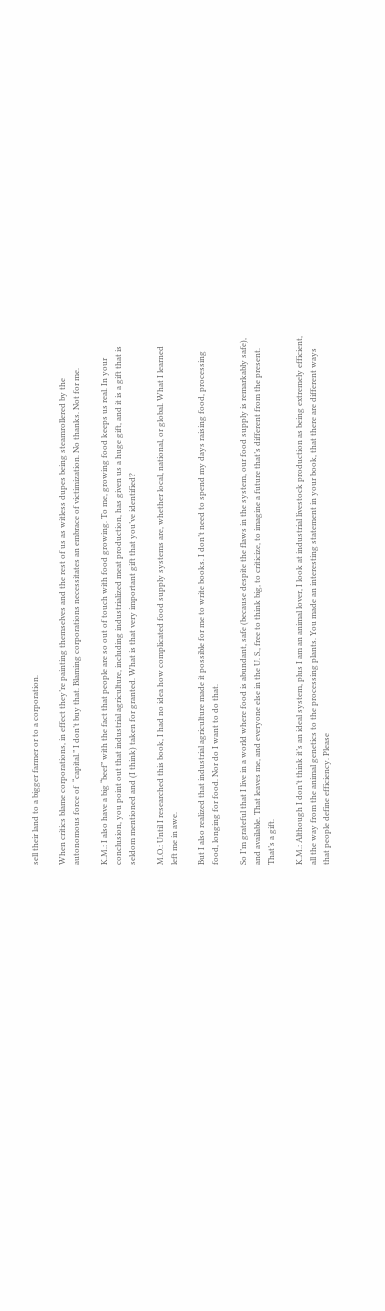sell their land to a bigger farmer or to a corporation.

When critics blame corporations, in effect they’re painting themselves and the rest of us as witless dupes being steamrollered by the autonomous force of  “capital.” I don’t buy that. Blaming corporations necessitates an embrace of victimization. No thanks. Not for me.

K.M.: I also have a big “beef” with the fact that people are so out of touch with food growing. To me, growing food keeps us real. In your conclusion, you point out that industrial agriculture, including industrialized meat production, has given us a huge gift, and it is a gift that is seldom mentioned and (I think) taken for granted. What is that very important gift that you’ve identified?

M.O.: Until I researched this book, I had no idea how complicated food supply systems are, whether local, national, or global. What I learned left me in awe.

But I also realized that industrial agriculture made it possible for me to write books. I don’t need to spend my days raising food, processing food, longing for food. Nor do I want to do that.

So I’m grateful that I live in a world where food is abundant, safe (because despite the flaws in the system, our food supply is remarkably safe), and available. That leaves me, and everyone else in the U. S., free to think big, to criticize, to imagine a future that’s different from the present. That’s a gift.

K.M.: Although I don’t think it’s an ideal system, plus I am an animal lover, I look at industrial livestock production as being extremely efficient, all the way from the animal genetics to the processing plants. You made an interesting statement in your book, that there are different ways that people define efficiency. Please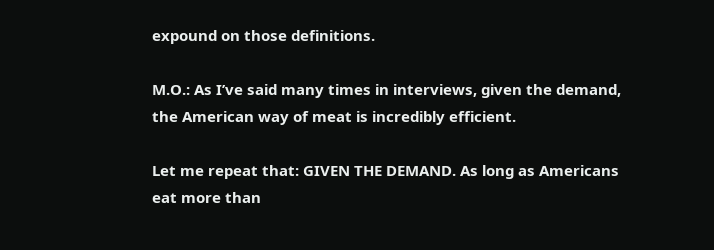expound on those definitions.

M.O.: As I’ve said many times in interviews, given the demand, the American way of meat is incredibly efficient.

Let me repeat that: GIVEN THE DEMAND. As long as Americans eat more than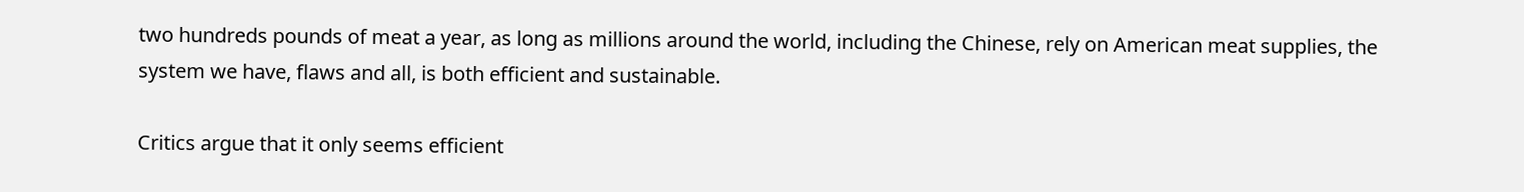two hundreds pounds of meat a year, as long as millions around the world, including the Chinese, rely on American meat supplies, the system we have, flaws and all, is both efficient and sustainable.

Critics argue that it only seems efficient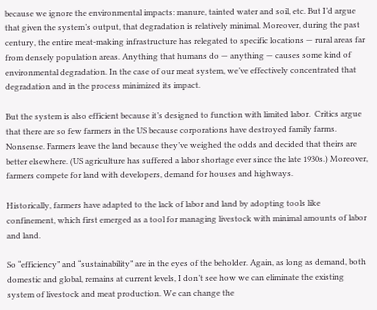because we ignore the environmental impacts: manure, tainted water and soil, etc. But I’d argue that given the system’s output, that degradation is relatively minimal. Moreover, during the past century, the entire meat-making infrastructure has relegated to specific locations — rural areas far from densely population areas. Anything that humans do — anything — causes some kind of environmental degradation. In the case of our meat system, we’ve effectively concentrated that degradation and in the process minimized its impact.

But the system is also efficient because it’s designed to function with limited labor.  Critics argue that there are so few farmers in the US because corporations have destroyed family farms. Nonsense. Farmers leave the land because they’ve weighed the odds and decided that theirs are better elsewhere. (US agriculture has suffered a labor shortage ever since the late 1930s.) Moreover, farmers compete for land with developers, demand for houses and highways.

Historically, farmers have adapted to the lack of labor and land by adopting tools like confinement, which first emerged as a tool for managing livestock with minimal amounts of labor and land.

So “efficiency” and “sustainability” are in the eyes of the beholder. Again, as long as demand, both domestic and global, remains at current levels, I don’t see how we can eliminate the existing system of livestock and meat production. We can change the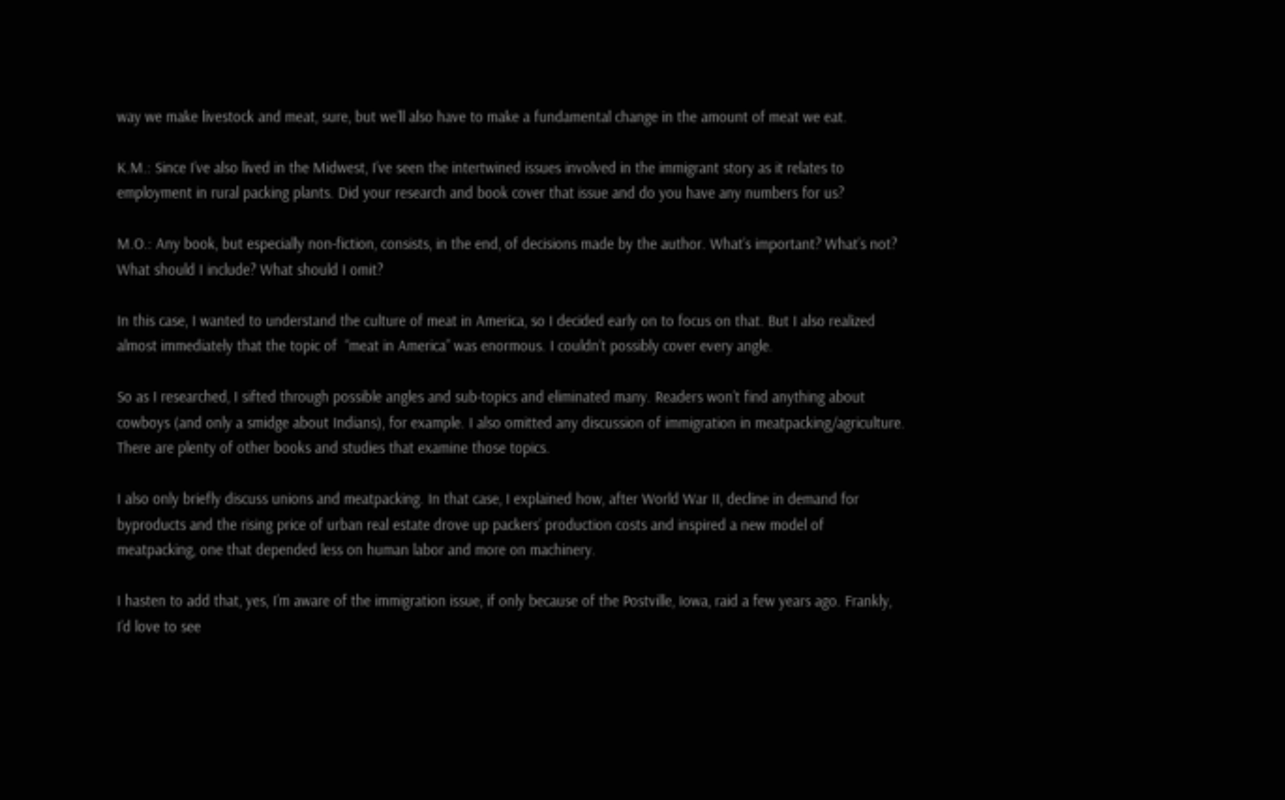way we make livestock and meat, sure, but we’ll also have to make a fundamental change in the amount of meat we eat.

K.M.: Since I’ve also lived in the Midwest, I’ve seen the intertwined issues involved in the immigrant story as it relates to employment in rural packing plants. Did your research and book cover that issue and do you have any numbers for us?

M.O.: Any book, but especially non-fiction, consists, in the end, of decisions made by the author. What’s important? What’s not? What should I include? What should I omit?

In this case, I wanted to understand the culture of meat in America, so I decided early on to focus on that. But I also realized almost immediately that the topic of  “meat in America” was enormous. I couldn’t possibly cover every angle.

So as I researched, I sifted through possible angles and sub-topics and eliminated many. Readers won’t find anything about cowboys (and only a smidge about Indians), for example. I also omitted any discussion of immigration in meatpacking/agriculture. There are plenty of other books and studies that examine those topics.

I also only briefly discuss unions and meatpacking. In that case, I explained how, after World War II, decline in demand for byproducts and the rising price of urban real estate drove up packers’ production costs and inspired a new model of meatpacking, one that depended less on human labor and more on machinery.

I hasten to add that, yes, I’m aware of the immigration issue, if only because of the Postville, Iowa, raid a few years ago. Frankly, I’d love to see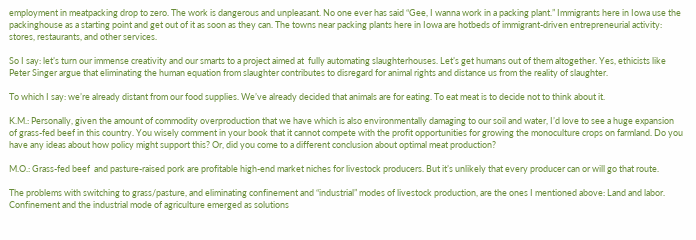employment in meatpacking drop to zero. The work is dangerous and unpleasant. No one ever has said “Gee, I wanna work in a packing plant.” Immigrants here in Iowa use the packinghouse as a starting point and get out of it as soon as they can. The towns near packing plants here in Iowa are hotbeds of immigrant-driven entrepreneurial activity: stores, restaurants, and other services.

So I say: let’s turn our immense creativity and our smarts to a project aimed at  fully automating slaughterhouses. Let’s get humans out of them altogether. Yes, ethicists like Peter Singer argue that eliminating the human equation from slaughter contributes to disregard for animal rights and distance us from the reality of slaughter.

To which I say: we’re already distant from our food supplies. We’ve already decided that animals are for eating. To eat meat is to decide not to think about it.

K.M.: Personally, given the amount of commodity overproduction that we have which is also environmentally damaging to our soil and water, I’d love to see a huge expansion of grass-fed beef in this country. You wisely comment in your book that it cannot compete with the profit opportunities for growing the monoculture crops on farmland. Do you have any ideas about how policy might support this? Or, did you come to a different conclusion about optimal meat production?

M.O.: Grass-fed beef  and pasture-raised pork are profitable high-end market niches for livestock producers. But it’s unlikely that every producer can or will go that route.

The problems with switching to grass/pasture, and eliminating confinement and “industrial” modes of livestock production, are the ones I mentioned above: Land and labor. Confinement and the industrial mode of agriculture emerged as solutions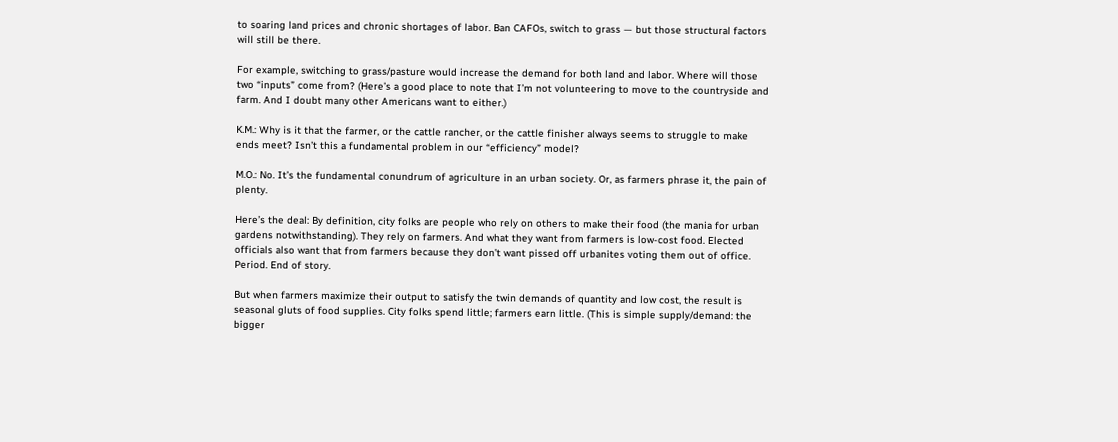to soaring land prices and chronic shortages of labor. Ban CAFOs, switch to grass — but those structural factors will still be there.

For example, switching to grass/pasture would increase the demand for both land and labor. Where will those two “inputs” come from? (Here’s a good place to note that I’m not volunteering to move to the countryside and farm. And I doubt many other Americans want to either.)

K.M.: Why is it that the farmer, or the cattle rancher, or the cattle finisher always seems to struggle to make ends meet? Isn’t this a fundamental problem in our “efficiency” model?

M.O.: No. It’s the fundamental conundrum of agriculture in an urban society. Or, as farmers phrase it, the pain of plenty.

Here’s the deal: By definition, city folks are people who rely on others to make their food (the mania for urban gardens notwithstanding). They rely on farmers. And what they want from farmers is low-cost food. Elected officials also want that from farmers because they don’t want pissed off urbanites voting them out of office. Period. End of story.

But when farmers maximize their output to satisfy the twin demands of quantity and low cost, the result is seasonal gluts of food supplies. City folks spend little; farmers earn little. (This is simple supply/demand: the bigger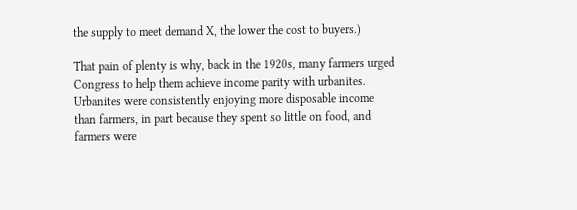the supply to meet demand X, the lower the cost to buyers.)

That pain of plenty is why, back in the 1920s, many farmers urged Congress to help them achieve income parity with urbanites. Urbanites were consistently enjoying more disposable income than farmers, in part because they spent so little on food, and farmers were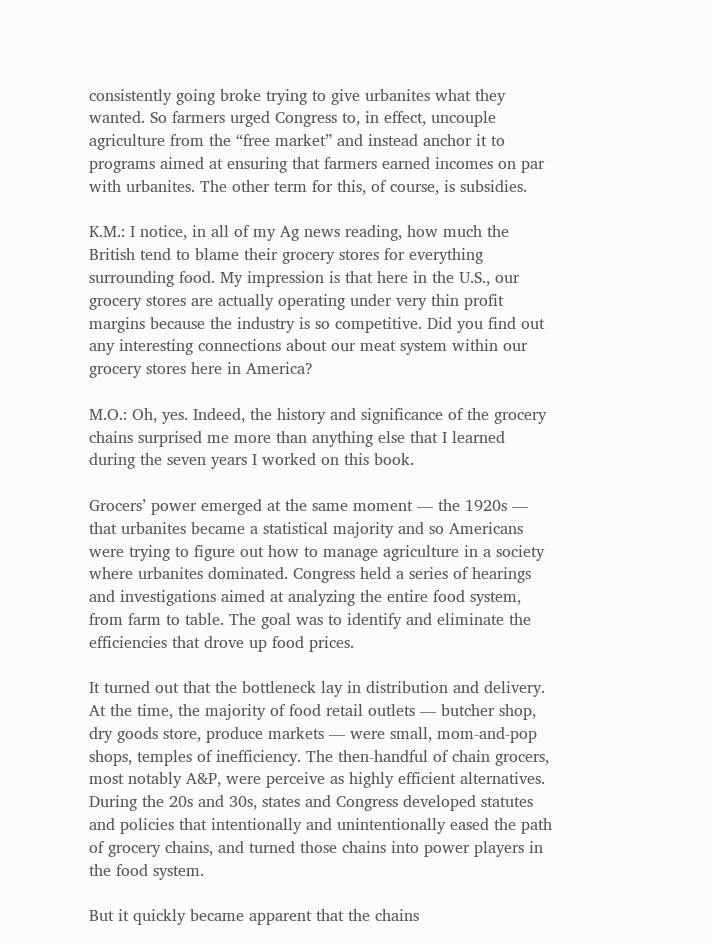consistently going broke trying to give urbanites what they wanted. So farmers urged Congress to, in effect, uncouple agriculture from the “free market” and instead anchor it to programs aimed at ensuring that farmers earned incomes on par with urbanites. The other term for this, of course, is subsidies.

K.M.: I notice, in all of my Ag news reading, how much the British tend to blame their grocery stores for everything surrounding food. My impression is that here in the U.S., our grocery stores are actually operating under very thin profit margins because the industry is so competitive. Did you find out any interesting connections about our meat system within our grocery stores here in America?

M.O.: Oh, yes. Indeed, the history and significance of the grocery chains surprised me more than anything else that I learned during the seven years I worked on this book.

Grocers’ power emerged at the same moment — the 1920s — that urbanites became a statistical majority and so Americans were trying to figure out how to manage agriculture in a society where urbanites dominated. Congress held a series of hearings and investigations aimed at analyzing the entire food system, from farm to table. The goal was to identify and eliminate the efficiencies that drove up food prices.

It turned out that the bottleneck lay in distribution and delivery. At the time, the majority of food retail outlets — butcher shop, dry goods store, produce markets — were small, mom-and-pop shops, temples of inefficiency. The then-handful of chain grocers, most notably A&P, were perceive as highly efficient alternatives. During the 20s and 30s, states and Congress developed statutes and policies that intentionally and unintentionally eased the path of grocery chains, and turned those chains into power players in the food system.

But it quickly became apparent that the chains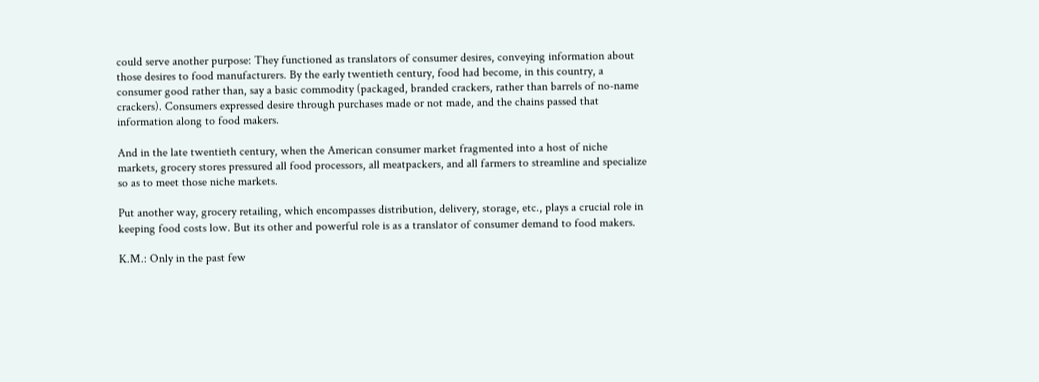could serve another purpose: They functioned as translators of consumer desires, conveying information about those desires to food manufacturers. By the early twentieth century, food had become, in this country, a consumer good rather than, say a basic commodity (packaged, branded crackers, rather than barrels of no-name crackers). Consumers expressed desire through purchases made or not made, and the chains passed that information along to food makers.

And in the late twentieth century, when the American consumer market fragmented into a host of niche markets, grocery stores pressured all food processors, all meatpackers, and all farmers to streamline and specialize so as to meet those niche markets.

Put another way, grocery retailing, which encompasses distribution, delivery, storage, etc., plays a crucial role in keeping food costs low. But its other and powerful role is as a translator of consumer demand to food makers.

K.M.: Only in the past few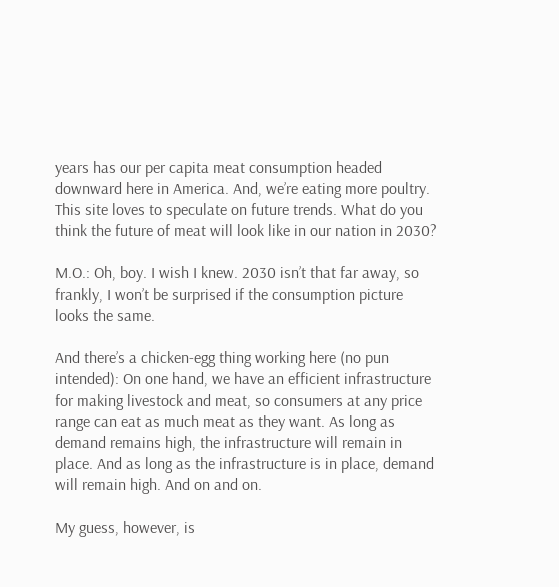years has our per capita meat consumption headed downward here in America. And, we’re eating more poultry. This site loves to speculate on future trends. What do you think the future of meat will look like in our nation in 2030?

M.O.: Oh, boy. I wish I knew. 2030 isn’t that far away, so frankly, I won’t be surprised if the consumption picture looks the same.

And there’s a chicken-egg thing working here (no pun intended): On one hand, we have an efficient infrastructure for making livestock and meat, so consumers at any price range can eat as much meat as they want. As long as demand remains high, the infrastructure will remain in place. And as long as the infrastructure is in place, demand will remain high. And on and on.

My guess, however, is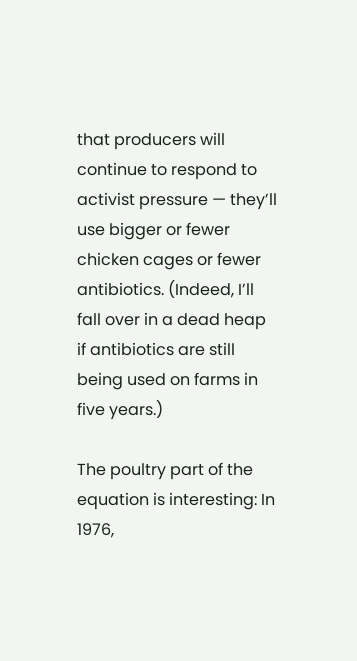that producers will continue to respond to activist pressure — they’ll use bigger or fewer chicken cages or fewer antibiotics. (Indeed, I’ll fall over in a dead heap if antibiotics are still being used on farms in five years.)

The poultry part of the equation is interesting: In 1976,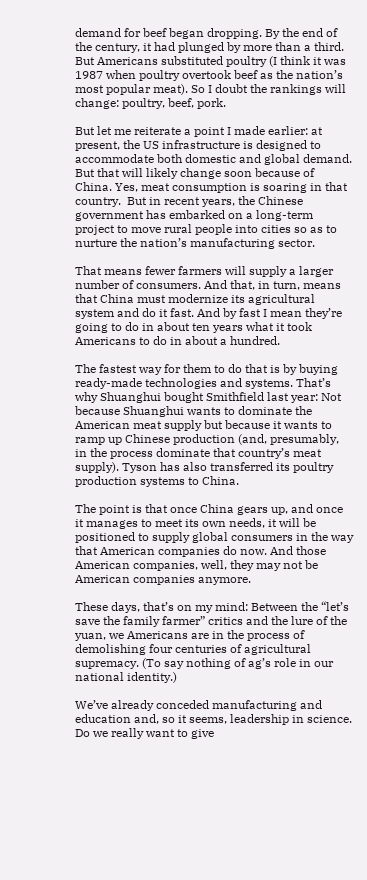demand for beef began dropping. By the end of the century, it had plunged by more than a third. But Americans substituted poultry (I think it was 1987 when poultry overtook beef as the nation’s most popular meat). So I doubt the rankings will change: poultry, beef, pork.

But let me reiterate a point I made earlier: at present, the US infrastructure is designed to accommodate both domestic and global demand. But that will likely change soon because of China. Yes, meat consumption is soaring in that country.  But in recent years, the Chinese government has embarked on a long-term project to move rural people into cities so as to nurture the nation’s manufacturing sector.

That means fewer farmers will supply a larger number of consumers. And that, in turn, means that China must modernize its agricultural system and do it fast. And by fast I mean they’re going to do in about ten years what it took Americans to do in about a hundred.

The fastest way for them to do that is by buying ready-made technologies and systems. That’s why Shuanghui bought Smithfield last year: Not because Shuanghui wants to dominate the American meat supply but because it wants to ramp up Chinese production (and, presumably, in the process dominate that country’s meat supply). Tyson has also transferred its poultry production systems to China.

The point is that once China gears up, and once it manages to meet its own needs, it will be positioned to supply global consumers in the way that American companies do now. And those American companies, well, they may not be American companies anymore.

These days, that’s on my mind: Between the “let’s save the family farmer” critics and the lure of the yuan, we Americans are in the process of demolishing four centuries of agricultural supremacy. (To say nothing of ag’s role in our national identity.)

We’ve already conceded manufacturing and education and, so it seems, leadership in science. Do we really want to give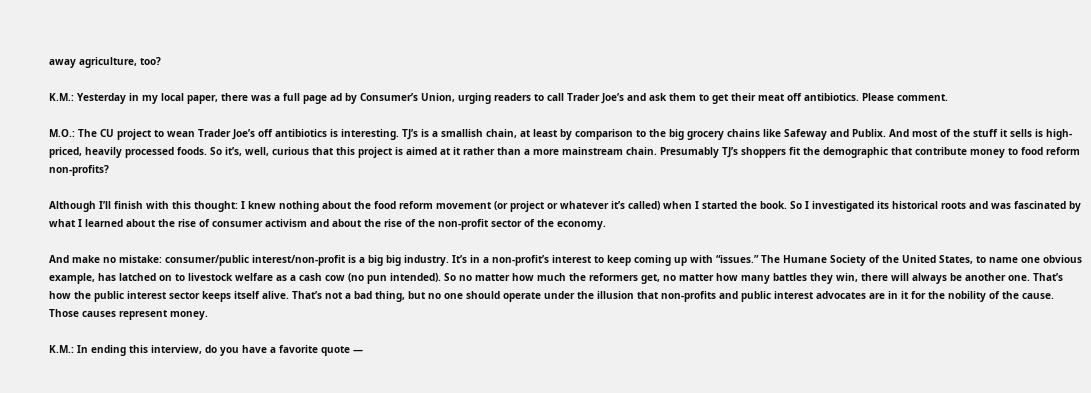away agriculture, too?

K.M.: Yesterday in my local paper, there was a full page ad by Consumer’s Union, urging readers to call Trader Joe’s and ask them to get their meat off antibiotics. Please comment.

M.O.: The CU project to wean Trader Joe’s off antibiotics is interesting. TJ’s is a smallish chain, at least by comparison to the big grocery chains like Safeway and Publix. And most of the stuff it sells is high-priced, heavily processed foods. So it’s, well, curious that this project is aimed at it rather than a more mainstream chain. Presumably TJ’s shoppers fit the demographic that contribute money to food reform non-profits?

Although I’ll finish with this thought: I knew nothing about the food reform movement (or project or whatever it’s called) when I started the book. So I investigated its historical roots and was fascinated by what I learned about the rise of consumer activism and about the rise of the non-profit sector of the economy.

And make no mistake: consumer/public interest/non-profit is a big big industry. It’s in a non-profit’s interest to keep coming up with “issues.” The Humane Society of the United States, to name one obvious example, has latched on to livestock welfare as a cash cow (no pun intended). So no matter how much the reformers get, no matter how many battles they win, there will always be another one. That’s how the public interest sector keeps itself alive. That’s not a bad thing, but no one should operate under the illusion that non-profits and public interest advocates are in it for the nobility of the cause. Those causes represent money.

K.M.: In ending this interview, do you have a favorite quote —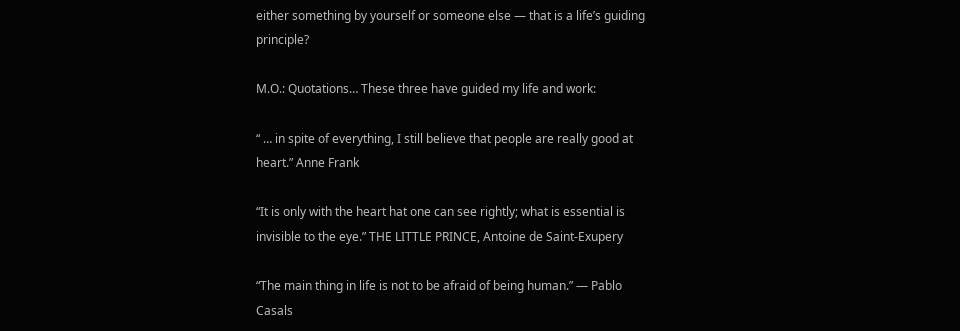either something by yourself or someone else — that is a life’s guiding principle?

M.O.: Quotations… These three have guided my life and work:

“ … in spite of everything, I still believe that people are really good at heart.” Anne Frank

“It is only with the heart hat one can see rightly; what is essential is invisible to the eye.” THE LITTLE PRINCE, Antoine de Saint-Exupery

“The main thing in life is not to be afraid of being human.” — Pablo Casals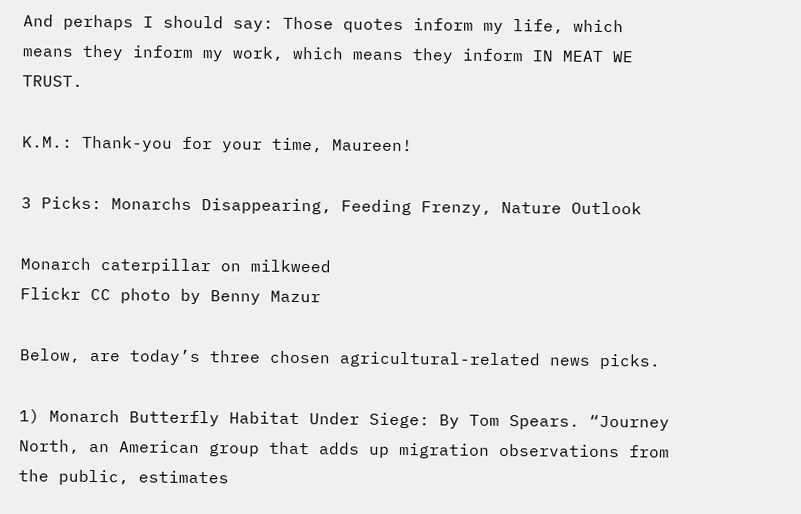And perhaps I should say: Those quotes inform my life, which means they inform my work, which means they inform IN MEAT WE TRUST.

K.M.: Thank-you for your time, Maureen!

3 Picks: Monarchs Disappearing, Feeding Frenzy, Nature Outlook

Monarch caterpillar on milkweed
Flickr CC photo by Benny Mazur

Below, are today’s three chosen agricultural-related news picks.

1) Monarch Butterfly Habitat Under Siege: By Tom Spears. “Journey North, an American group that adds up migration observations from the public, estimates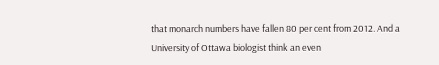that monarch numbers have fallen 80 per cent from 2012. And a University of Ottawa biologist think an even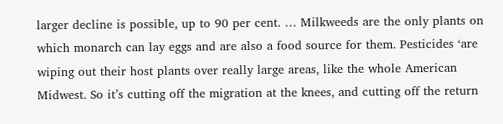larger decline is possible, up to 90 per cent. … Milkweeds are the only plants on which monarch can lay eggs and are also a food source for them. Pesticides ‘are wiping out their host plants over really large areas, like the whole American Midwest. So it’s cutting off the migration at the knees, and cutting off the return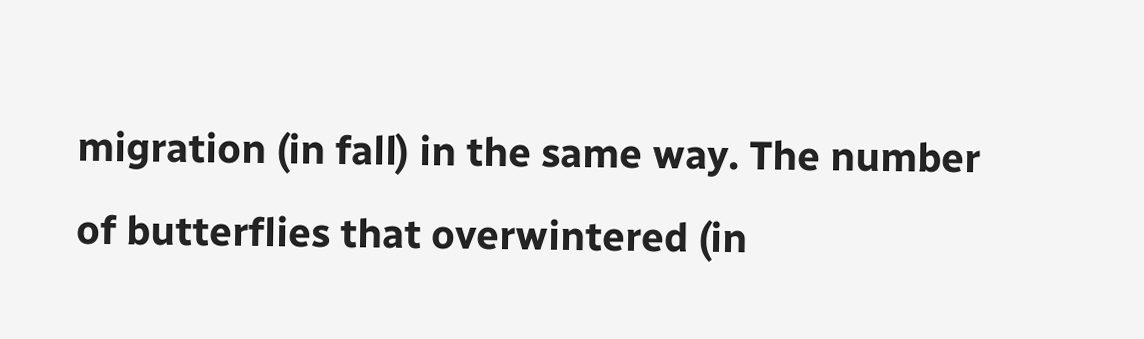migration (in fall) in the same way. The number of butterflies that overwintered (in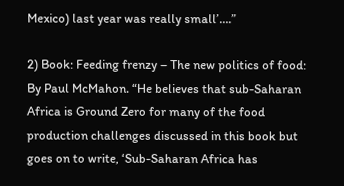Mexico) last year was really small’….”

2) Book: Feeding frenzy – The new politics of food: By Paul McMahon. “He believes that sub-Saharan Africa is Ground Zero for many of the food production challenges discussed in this book but goes on to write, ‘Sub-Saharan Africa has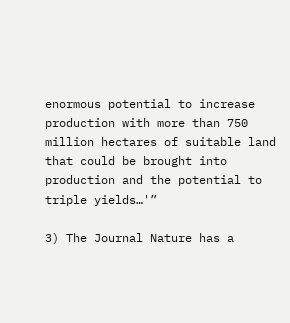enormous potential to increase production with more than 750 million hectares of suitable land that could be brought into production and the potential to triple yields…'”

3) The Journal Nature has a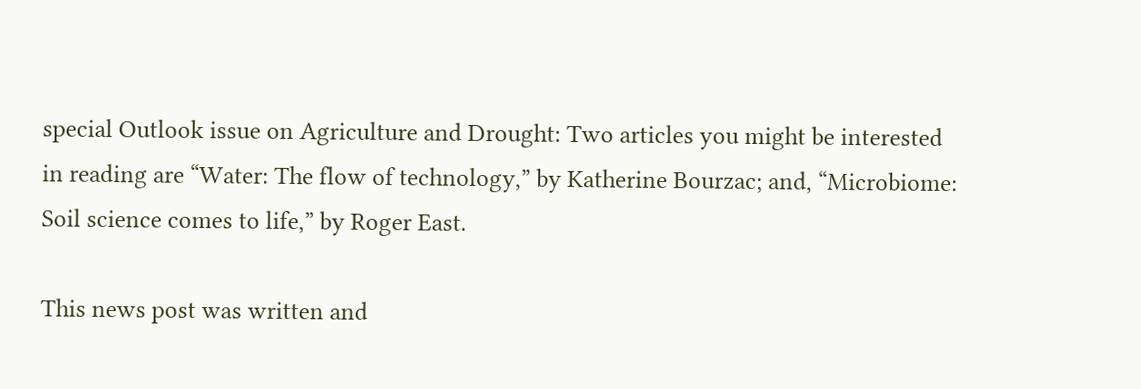special Outlook issue on Agriculture and Drought: Two articles you might be interested in reading are “Water: The flow of technology,” by Katherine Bourzac; and, “Microbiome: Soil science comes to life,” by Roger East.

This news post was written and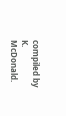compiled by K. McDonald.